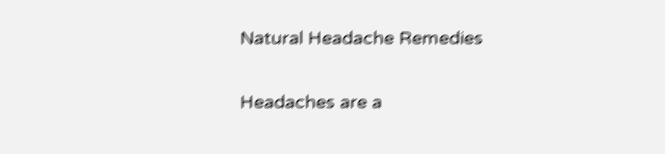Natural Headache Remedies


Headaches are a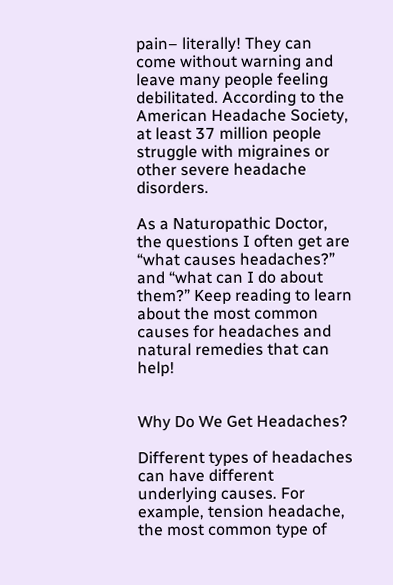pain– literally! They can come without warning and leave many people feeling debilitated. According to the American Headache Society, at least 37 million people struggle with migraines or other severe headache disorders.

As a Naturopathic Doctor, the questions I often get are “what causes headaches?” and “what can I do about them?” Keep reading to learn about the most common causes for headaches and natural remedies that can help!


Why Do We Get Headaches?

Different types of headaches can have different underlying causes. For example, tension headache, the most common type of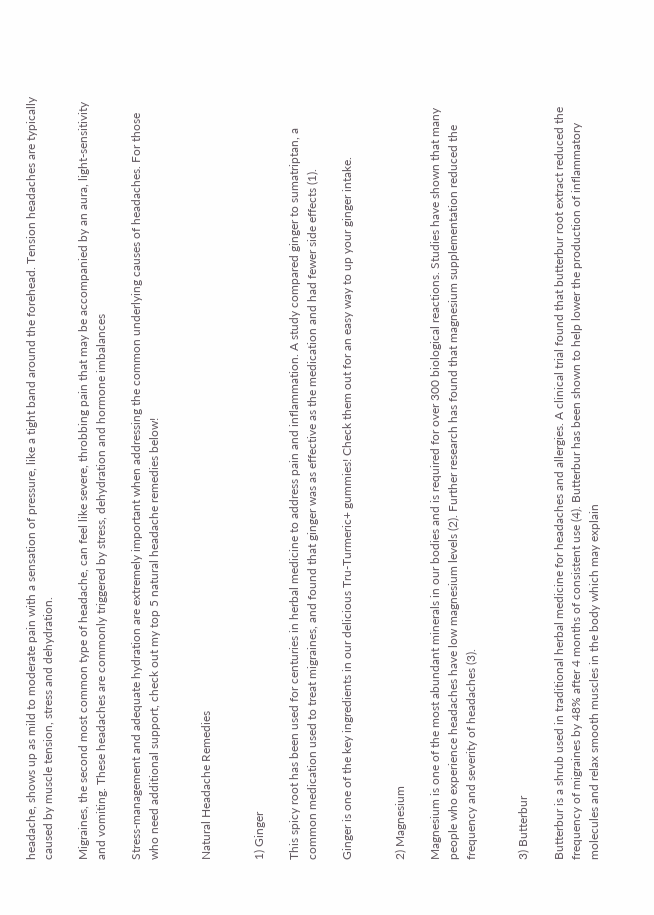headache, shows up as mild to moderate pain with a sensation of pressure, like a tight band around the forehead. Tension headaches are typically caused by muscle tension, stress and dehydration.

Migraines, the second most common type of headache, can feel like severe, throbbing pain that may be accompanied by an aura, light-sensitivity and vomiting. These headaches are commonly triggered by stress, dehydration and hormone imbalances

Stress-management and adequate hydration are extremely important when addressing the common underlying causes of headaches. For those who need additional support, check out my top 5 natural headache remedies below!


Natural Headache Remedies


1) Ginger

This spicy root has been used for centuries in herbal medicine to address pain and inflammation. A study compared ginger to sumatriptan, a common medication used to treat migraines, and found that ginger was as effective as the medication and had fewer side effects (1).

Ginger is one of the key ingredients in our delicious Tru-Turmeric+ gummies! Check them out for an easy way to up your ginger intake.


2) Magnesium

Magnesium is one of the most abundant minerals in our bodies and is required for over 300 biological reactions. Studies have shown that many people who experience headaches have low magnesium levels (2). Further research has found that magnesium supplementation reduced the frequency and severity of headaches (3).


3) Butterbur

Butterbur is a shrub used in traditional herbal medicine for headaches and allergies. A clinical trial found that butterbur root extract reduced the frequency of migraines by 48% after 4 months of consistent use (4). Butterbur has been shown to help lower the production of inflammatory molecules and relax smooth muscles in the body which may explain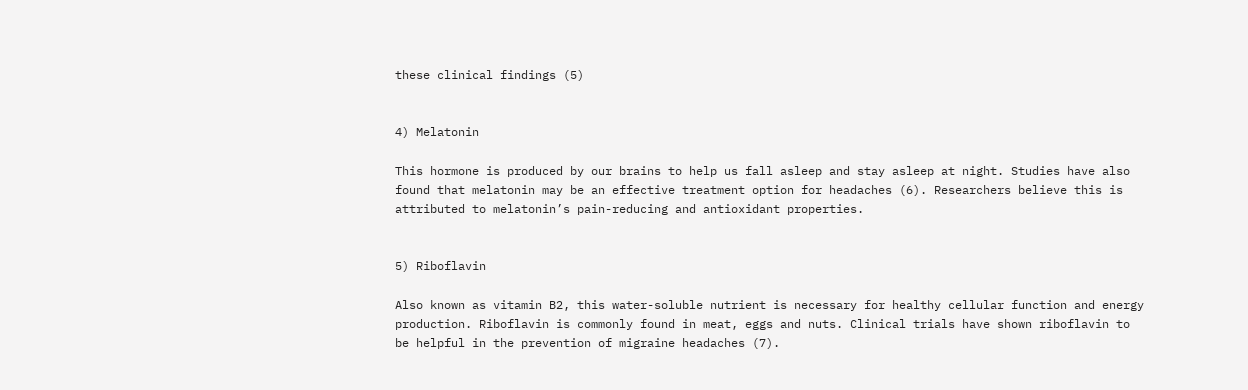these clinical findings (5)


4) Melatonin

This hormone is produced by our brains to help us fall asleep and stay asleep at night. Studies have also found that melatonin may be an effective treatment option for headaches (6). Researchers believe this is attributed to melatonin’s pain-reducing and antioxidant properties.


5) Riboflavin

Also known as vitamin B2, this water-soluble nutrient is necessary for healthy cellular function and energy production. Riboflavin is commonly found in meat, eggs and nuts. Clinical trials have shown riboflavin to be helpful in the prevention of migraine headaches (7).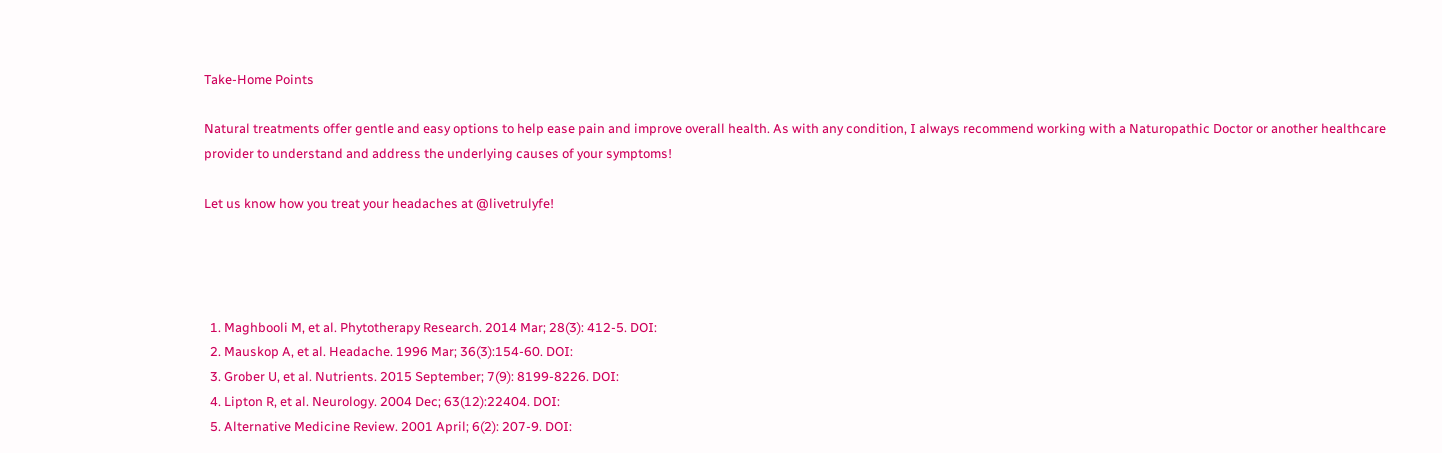Take-Home Points

Natural treatments offer gentle and easy options to help ease pain and improve overall health. As with any condition, I always recommend working with a Naturopathic Doctor or another healthcare provider to understand and address the underlying causes of your symptoms!

Let us know how you treat your headaches at @livetrulyfe!




  1. Maghbooli M, et al. Phytotherapy Research. 2014 Mar; 28(3): 412-5. DOI:
  2. Mauskop A, et al. Headache. 1996 Mar; 36(3):154-60. DOI:
  3. Grober U, et al. Nutrients. 2015 September; 7(9): 8199-8226. DOI:
  4. Lipton R, et al. Neurology. 2004 Dec; 63(12):22404. DOI:
  5. Alternative Medicine Review. 2001 April; 6(2): 207-9. DOI: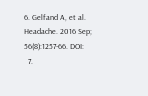6. Gelfand A, et al. Headache. 2016 Sep; 56(8):1257-66. DOI:
  7.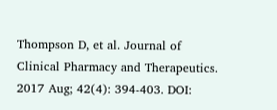Thompson D, et al. Journal of Clinical Pharmacy and Therapeutics. 2017 Aug; 42(4): 394-403. DOI: